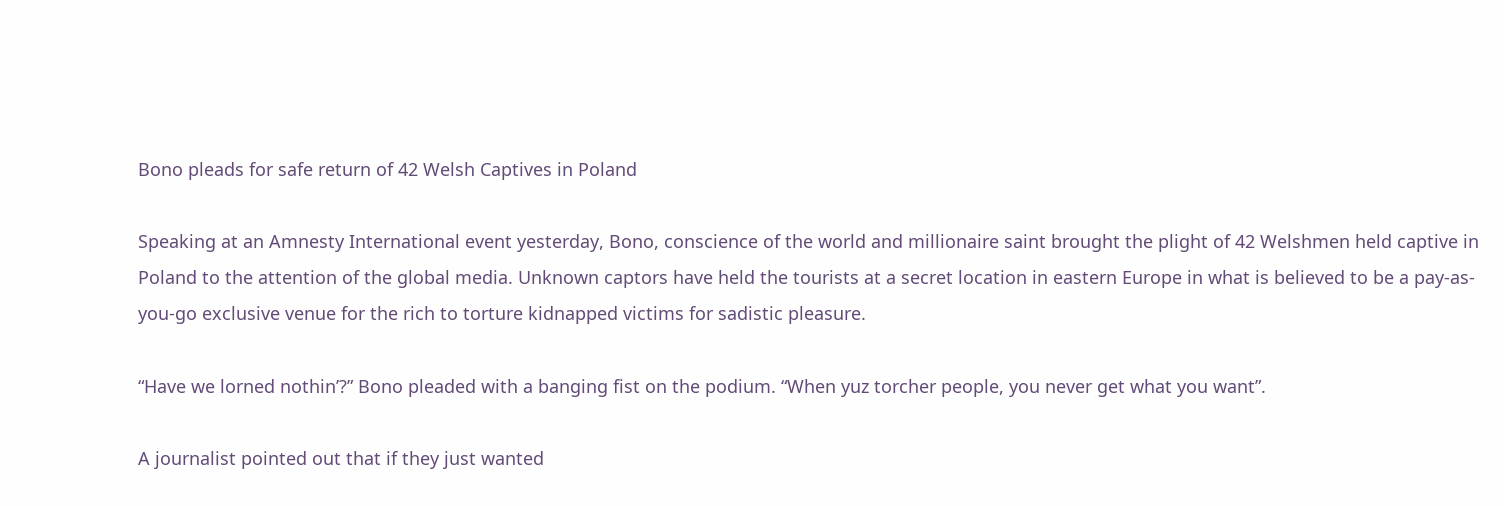Bono pleads for safe return of 42 Welsh Captives in Poland

Speaking at an Amnesty International event yesterday, Bono, conscience of the world and millionaire saint brought the plight of 42 Welshmen held captive in Poland to the attention of the global media. Unknown captors have held the tourists at a secret location in eastern Europe in what is believed to be a pay-as-you-go exclusive venue for the rich to torture kidnapped victims for sadistic pleasure.

“Have we lorned nothin’?” Bono pleaded with a banging fist on the podium. “When yuz torcher people, you never get what you want”.

A journalist pointed out that if they just wanted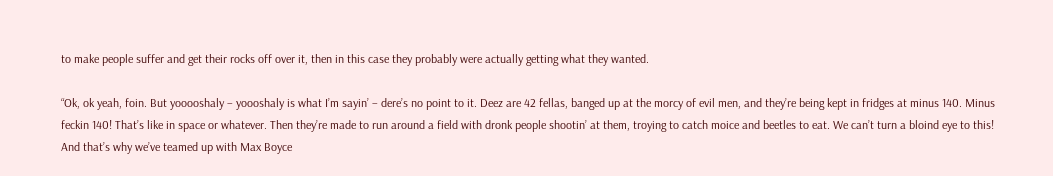to make people suffer and get their rocks off over it, then in this case they probably were actually getting what they wanted.

“Ok, ok yeah, foin. But yooooshaly – yoooshaly is what I’m sayin’ – dere’s no point to it. Deez are 42 fellas, banged up at the morcy of evil men, and they’re being kept in fridges at minus 140. Minus feckin 140! That’s like in space or whatever. Then they’re made to run around a field with dronk people shootin’ at them, troying to catch moice and beetles to eat. We can’t turn a bloind eye to this! And that’s why we’ve teamed up with Max Boyce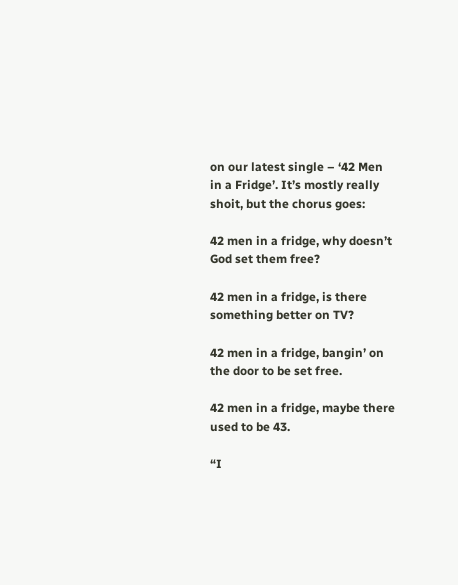on our latest single – ‘42 Men in a Fridge’. It’s mostly really shoit, but the chorus goes:

42 men in a fridge, why doesn’t God set them free?

42 men in a fridge, is there something better on TV?

42 men in a fridge, bangin’ on the door to be set free.

42 men in a fridge, maybe there used to be 43.

“I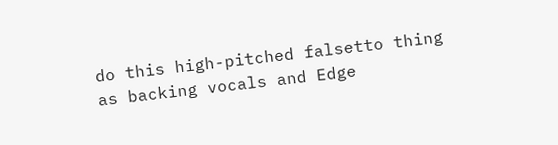do this high-pitched falsetto thing as backing vocals and Edge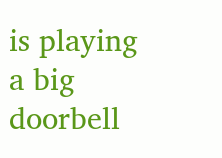is playing a big doorbell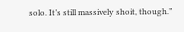solo. It’s still massively shoit, though.”